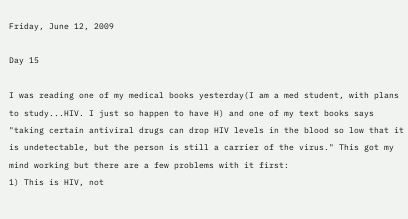Friday, June 12, 2009

Day 15

I was reading one of my medical books yesterday(I am a med student, with plans to study...HIV. I just so happen to have H) and one of my text books says "taking certain antiviral drugs can drop HIV levels in the blood so low that it is undetectable, but the person is still a carrier of the virus." This got my mind working but there are a few problems with it first:
1) This is HIV, not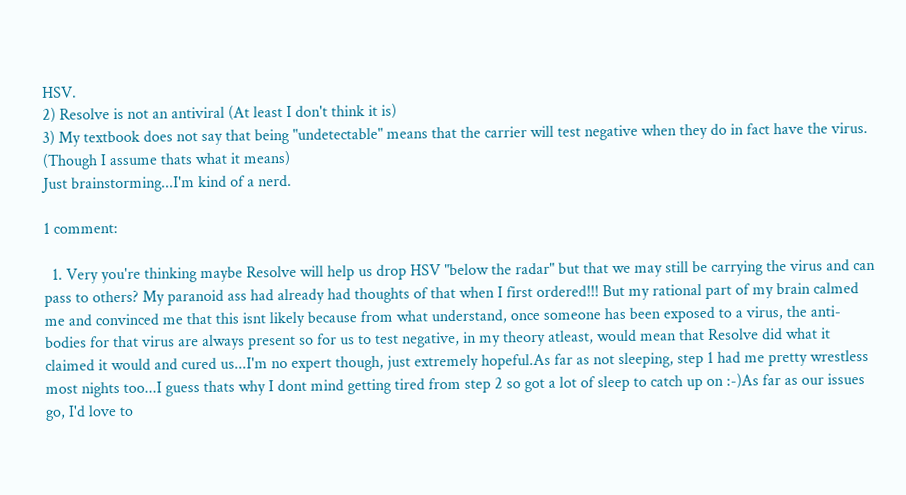HSV.
2) Resolve is not an antiviral (At least I don't think it is)
3) My textbook does not say that being "undetectable" means that the carrier will test negative when they do in fact have the virus. (Though I assume thats what it means)
Just brainstorming...I'm kind of a nerd.

1 comment:

  1. Very you're thinking maybe Resolve will help us drop HSV "below the radar" but that we may still be carrying the virus and can pass to others? My paranoid ass had already had thoughts of that when I first ordered!!! But my rational part of my brain calmed me and convinced me that this isnt likely because from what understand, once someone has been exposed to a virus, the anti-bodies for that virus are always present so for us to test negative, in my theory atleast, would mean that Resolve did what it claimed it would and cured us...I'm no expert though, just extremely hopeful.As far as not sleeping, step 1 had me pretty wrestless most nights too...I guess thats why I dont mind getting tired from step 2 so got a lot of sleep to catch up on :-)As far as our issues go, I'd love to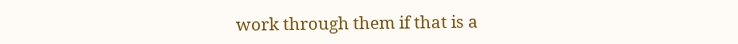work through them if that is a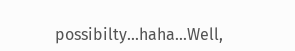possibilty...haha...Well,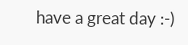have a great day :-)